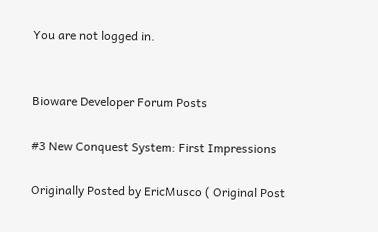You are not logged in.


Bioware Developer Forum Posts

#3 New Conquest System: First Impressions

Originally Posted by EricMusco ( Original Post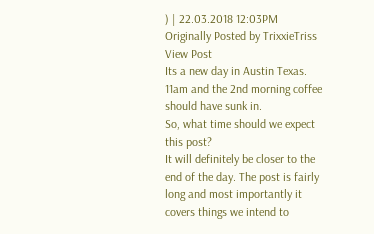) | 22.03.2018 12:03PM
Originally Posted by TrixxieTriss View Post
Its a new day in Austin Texas. 11am and the 2nd morning coffee should have sunk in.
So, what time should we expect this post?
It will definitely be closer to the end of the day. The post is fairly long and most importantly it covers things we intend to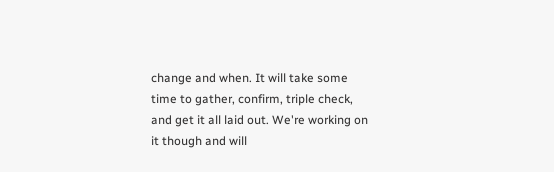change and when. It will take some time to gather, confirm, triple check, and get it all laid out. We're working on it though and will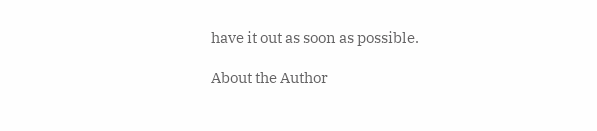have it out as soon as possible.

About the Author